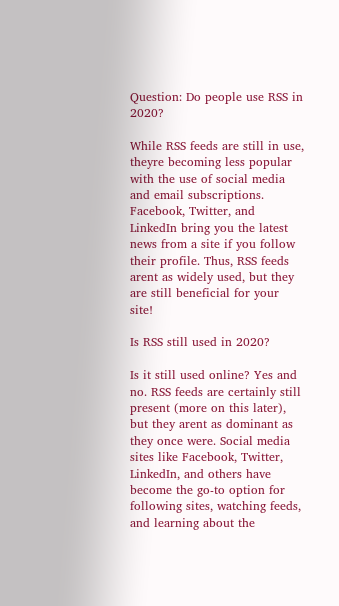Question: Do people use RSS in 2020?

While RSS feeds are still in use, theyre becoming less popular with the use of social media and email subscriptions. Facebook, Twitter, and LinkedIn bring you the latest news from a site if you follow their profile. Thus, RSS feeds arent as widely used, but they are still beneficial for your site!

Is RSS still used in 2020?

Is it still used online? Yes and no. RSS feeds are certainly still present (more on this later), but they arent as dominant as they once were. Social media sites like Facebook, Twitter, LinkedIn, and others have become the go-to option for following sites, watching feeds, and learning about the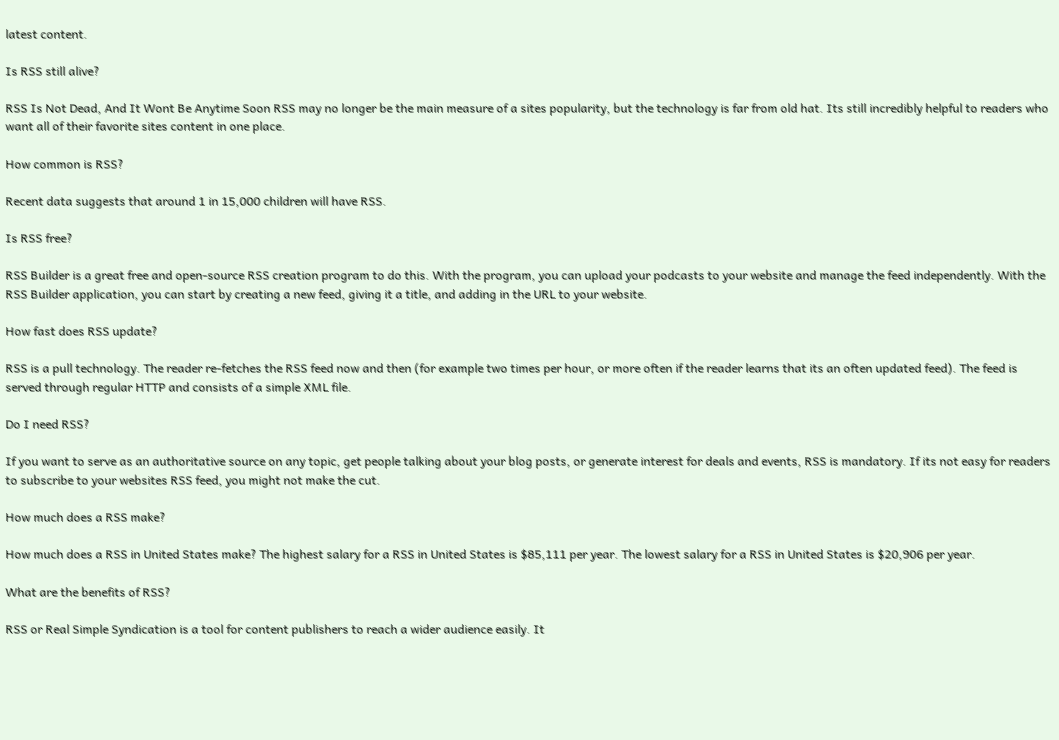latest content.

Is RSS still alive?

RSS Is Not Dead, And It Wont Be Anytime Soon RSS may no longer be the main measure of a sites popularity, but the technology is far from old hat. Its still incredibly helpful to readers who want all of their favorite sites content in one place.

How common is RSS?

Recent data suggests that around 1 in 15,000 children will have RSS.

Is RSS free?

RSS Builder is a great free and open-source RSS creation program to do this. With the program, you can upload your podcasts to your website and manage the feed independently. With the RSS Builder application, you can start by creating a new feed, giving it a title, and adding in the URL to your website.

How fast does RSS update?

RSS is a pull technology. The reader re-fetches the RSS feed now and then (for example two times per hour, or more often if the reader learns that its an often updated feed). The feed is served through regular HTTP and consists of a simple XML file.

Do I need RSS?

If you want to serve as an authoritative source on any topic, get people talking about your blog posts, or generate interest for deals and events, RSS is mandatory. If its not easy for readers to subscribe to your websites RSS feed, you might not make the cut.

How much does a RSS make?

How much does a RSS in United States make? The highest salary for a RSS in United States is $85,111 per year. The lowest salary for a RSS in United States is $20,906 per year.

What are the benefits of RSS?

RSS or Real Simple Syndication is a tool for content publishers to reach a wider audience easily. It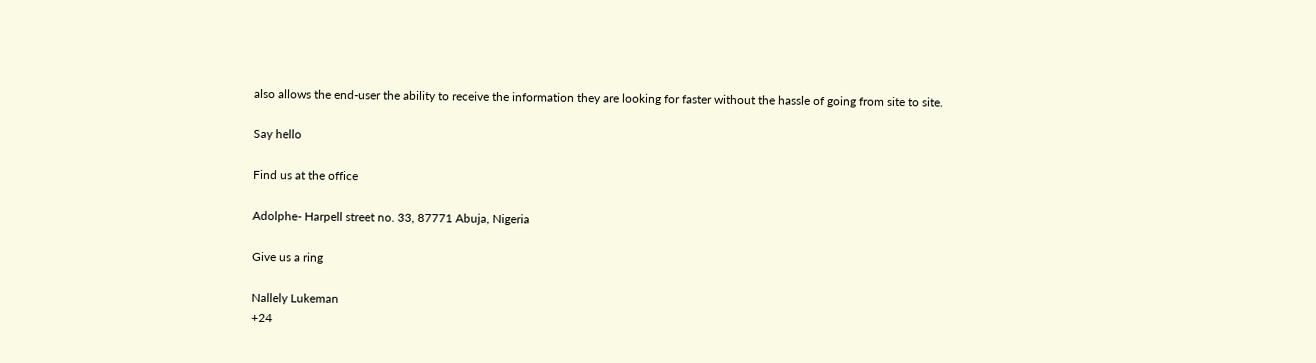also allows the end-user the ability to receive the information they are looking for faster without the hassle of going from site to site.

Say hello

Find us at the office

Adolphe- Harpell street no. 33, 87771 Abuja, Nigeria

Give us a ring

Nallely Lukeman
+24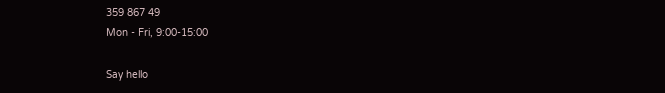359 867 49
Mon - Fri, 9:00-15:00

Say hello